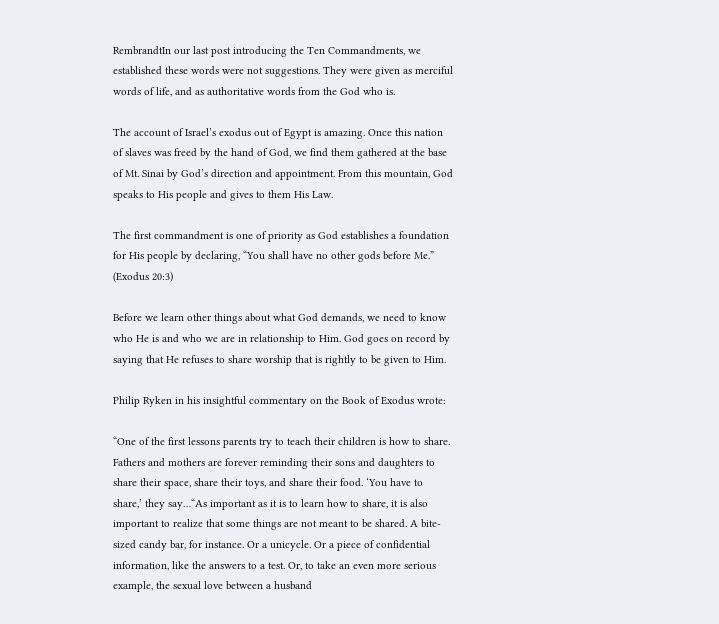RembrandtIn our last post introducing the Ten Commandments, we established these words were not suggestions. They were given as merciful words of life, and as authoritative words from the God who is.

The account of Israel’s exodus out of Egypt is amazing. Once this nation of slaves was freed by the hand of God, we find them gathered at the base of Mt. Sinai by God’s direction and appointment. From this mountain, God speaks to His people and gives to them His Law.

The first commandment is one of priority as God establishes a foundation for His people by declaring, “You shall have no other gods before Me.” (Exodus 20:3)

Before we learn other things about what God demands, we need to know who He is and who we are in relationship to Him. God goes on record by saying that He refuses to share worship that is rightly to be given to Him.

Philip Ryken in his insightful commentary on the Book of Exodus wrote:

“One of the first lessons parents try to teach their children is how to share. Fathers and mothers are forever reminding their sons and daughters to share their space, share their toys, and share their food. ‘You have to share,’ they say…“As important as it is to learn how to share, it is also important to realize that some things are not meant to be shared. A bite-sized candy bar, for instance. Or a unicycle. Or a piece of confidential information, like the answers to a test. Or, to take an even more serious example, the sexual love between a husband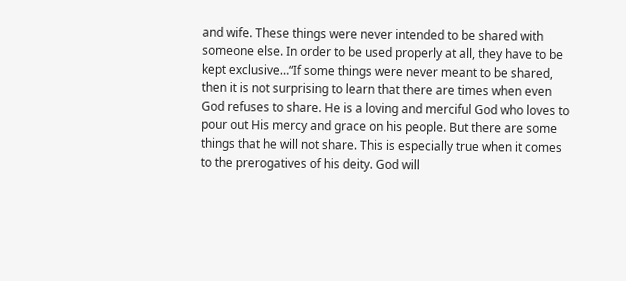and wife. These things were never intended to be shared with someone else. In order to be used properly at all, they have to be kept exclusive…“If some things were never meant to be shared, then it is not surprising to learn that there are times when even God refuses to share. He is a loving and merciful God who loves to pour out His mercy and grace on his people. But there are some things that he will not share. This is especially true when it comes to the prerogatives of his deity. God will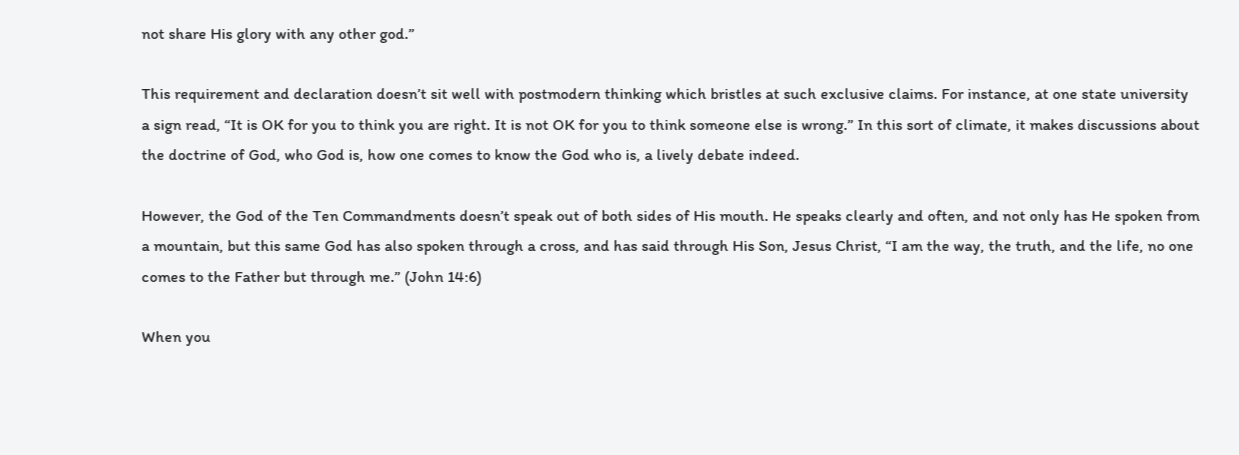not share His glory with any other god.”

This requirement and declaration doesn’t sit well with postmodern thinking which bristles at such exclusive claims. For instance, at one state university a sign read, “It is OK for you to think you are right. It is not OK for you to think someone else is wrong.” In this sort of climate, it makes discussions about the doctrine of God, who God is, how one comes to know the God who is, a lively debate indeed.

However, the God of the Ten Commandments doesn’t speak out of both sides of His mouth. He speaks clearly and often, and not only has He spoken from a mountain, but this same God has also spoken through a cross, and has said through His Son, Jesus Christ, “I am the way, the truth, and the life, no one comes to the Father but through me.” (John 14:6)

When you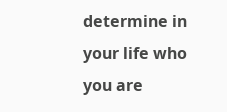determine in your life who you are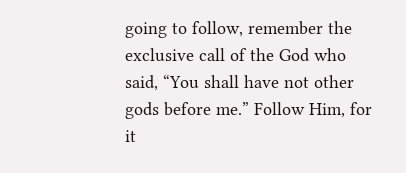going to follow, remember the exclusive call of the God who said, “You shall have not other gods before me.” Follow Him, for it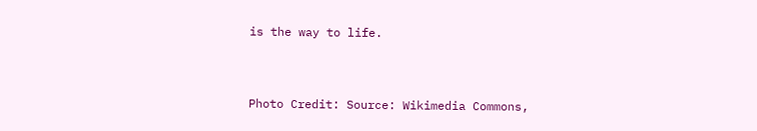is the way to life.


Photo Credit: Source: Wikimedia Commons,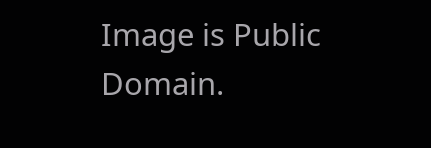Image is Public Domain.